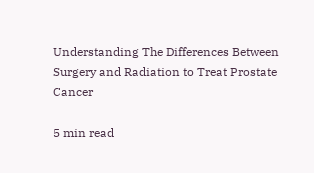Understanding The Differences Between Surgery and Radiation to Treat Prostate Cancer

5 min read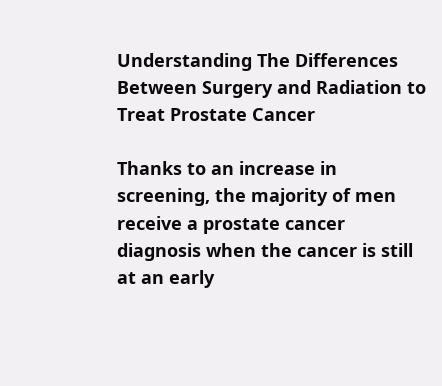Understanding The Differences Between Surgery and Radiation to Treat Prostate Cancer

Thanks to an increase in screening, the majority of men receive a prostate cancer diagnosis when the cancer is still at an early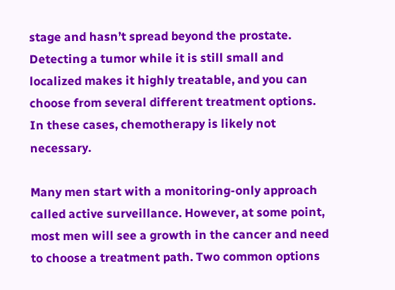stage and hasn’t spread beyond the prostate. Detecting a tumor while it is still small and localized makes it highly treatable, and you can choose from several different treatment options. In these cases, chemotherapy is likely not necessary.

Many men start with a monitoring-only approach called active surveillance. However, at some point, most men will see a growth in the cancer and need to choose a treatment path. Two common options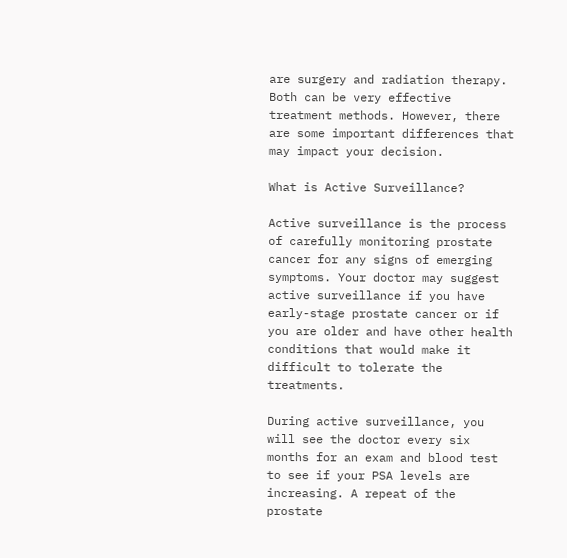are surgery and radiation therapy. Both can be very effective treatment methods. However, there are some important differences that may impact your decision.

What is Active Surveillance?

Active surveillance is the process of carefully monitoring prostate cancer for any signs of emerging symptoms. Your doctor may suggest active surveillance if you have early-stage prostate cancer or if you are older and have other health conditions that would make it difficult to tolerate the treatments.

During active surveillance, you will see the doctor every six months for an exam and blood test to see if your PSA levels are increasing. A repeat of the prostate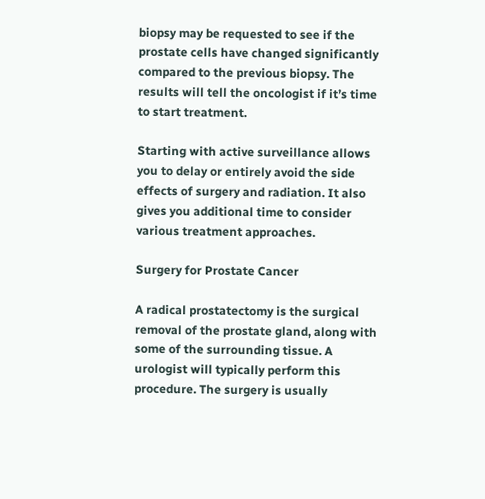biopsy may be requested to see if the prostate cells have changed significantly compared to the previous biopsy. The results will tell the oncologist if it’s time to start treatment.

Starting with active surveillance allows you to delay or entirely avoid the side effects of surgery and radiation. It also gives you additional time to consider various treatment approaches.

Surgery for Prostate Cancer

A radical prostatectomy is the surgical removal of the prostate gland, along with some of the surrounding tissue. A urologist will typically perform this procedure. The surgery is usually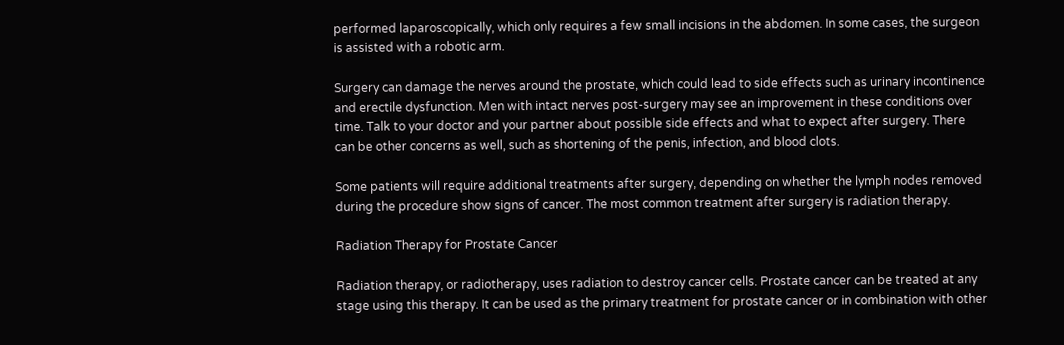performed laparoscopically, which only requires a few small incisions in the abdomen. In some cases, the surgeon is assisted with a robotic arm.

Surgery can damage the nerves around the prostate, which could lead to side effects such as urinary incontinence and erectile dysfunction. Men with intact nerves post-surgery may see an improvement in these conditions over time. Talk to your doctor and your partner about possible side effects and what to expect after surgery. There can be other concerns as well, such as shortening of the penis, infection, and blood clots.

Some patients will require additional treatments after surgery, depending on whether the lymph nodes removed during the procedure show signs of cancer. The most common treatment after surgery is radiation therapy.

Radiation Therapy for Prostate Cancer

Radiation therapy, or radiotherapy, uses radiation to destroy cancer cells. Prostate cancer can be treated at any stage using this therapy. It can be used as the primary treatment for prostate cancer or in combination with other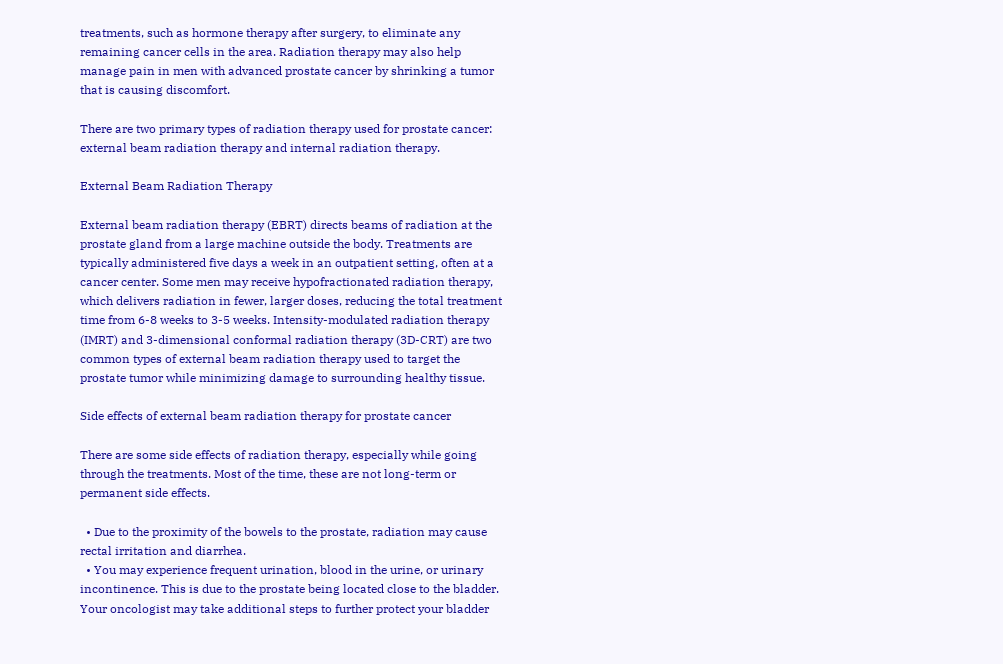treatments, such as hormone therapy after surgery, to eliminate any remaining cancer cells in the area. Radiation therapy may also help manage pain in men with advanced prostate cancer by shrinking a tumor that is causing discomfort.

There are two primary types of radiation therapy used for prostate cancer: external beam radiation therapy and internal radiation therapy.

External Beam Radiation Therapy

External beam radiation therapy (EBRT) directs beams of radiation at the prostate gland from a large machine outside the body. Treatments are typically administered five days a week in an outpatient setting, often at a cancer center. Some men may receive hypofractionated radiation therapy, which delivers radiation in fewer, larger doses, reducing the total treatment time from 6-8 weeks to 3-5 weeks. Intensity-modulated radiation therapy (IMRT) and 3-dimensional conformal radiation therapy (3D-CRT) are two common types of external beam radiation therapy used to target the prostate tumor while minimizing damage to surrounding healthy tissue.

Side effects of external beam radiation therapy for prostate cancer

There are some side effects of radiation therapy, especially while going through the treatments. Most of the time, these are not long-term or permanent side effects.

  • Due to the proximity of the bowels to the prostate, radiation may cause rectal irritation and diarrhea.
  • You may experience frequent urination, blood in the urine, or urinary incontinence. This is due to the prostate being located close to the bladder. Your oncologist may take additional steps to further protect your bladder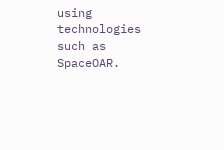using technologies such as SpaceOAR.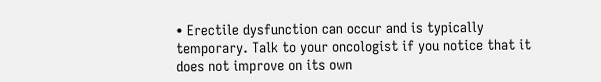• Erectile dysfunction can occur and is typically temporary. Talk to your oncologist if you notice that it does not improve on its own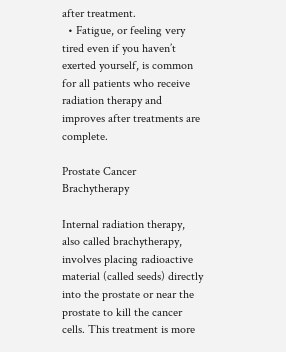after treatment.
  • Fatigue, or feeling very tired even if you haven’t exerted yourself, is common for all patients who receive radiation therapy and improves after treatments are complete.

Prostate Cancer Brachytherapy

Internal radiation therapy, also called brachytherapy, involves placing radioactive material (called seeds) directly into the prostate or near the prostate to kill the cancer cells. This treatment is more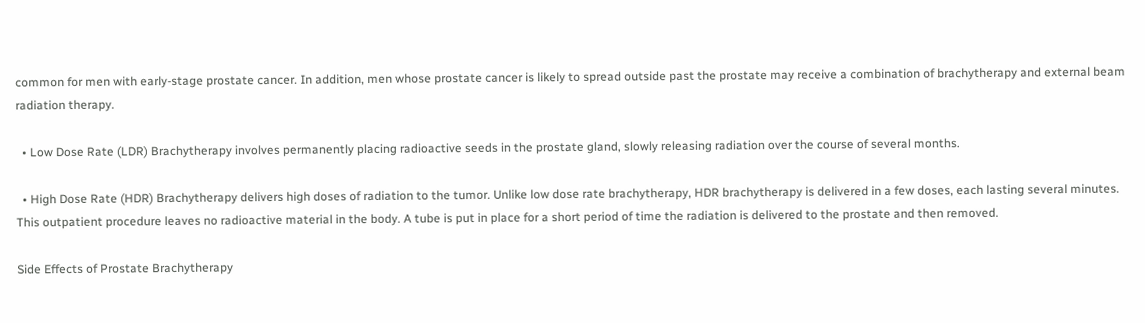common for men with early-stage prostate cancer. In addition, men whose prostate cancer is likely to spread outside past the prostate may receive a combination of brachytherapy and external beam radiation therapy.

  • Low Dose Rate (LDR) Brachytherapy involves permanently placing radioactive seeds in the prostate gland, slowly releasing radiation over the course of several months.

  • High Dose Rate (HDR) Brachytherapy delivers high doses of radiation to the tumor. Unlike low dose rate brachytherapy, HDR brachytherapy is delivered in a few doses, each lasting several minutes. This outpatient procedure leaves no radioactive material in the body. A tube is put in place for a short period of time the radiation is delivered to the prostate and then removed.

Side Effects of Prostate Brachytherapy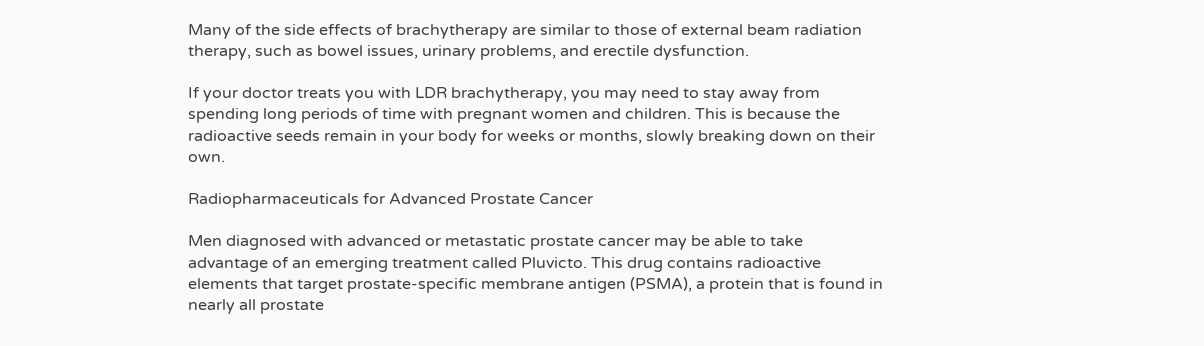Many of the side effects of brachytherapy are similar to those of external beam radiation therapy, such as bowel issues, urinary problems, and erectile dysfunction.

If your doctor treats you with LDR brachytherapy, you may need to stay away from spending long periods of time with pregnant women and children. This is because the radioactive seeds remain in your body for weeks or months, slowly breaking down on their own.

Radiopharmaceuticals for Advanced Prostate Cancer

Men diagnosed with advanced or metastatic prostate cancer may be able to take advantage of an emerging treatment called Pluvicto. This drug contains radioactive elements that target prostate-specific membrane antigen (PSMA), a protein that is found in nearly all prostate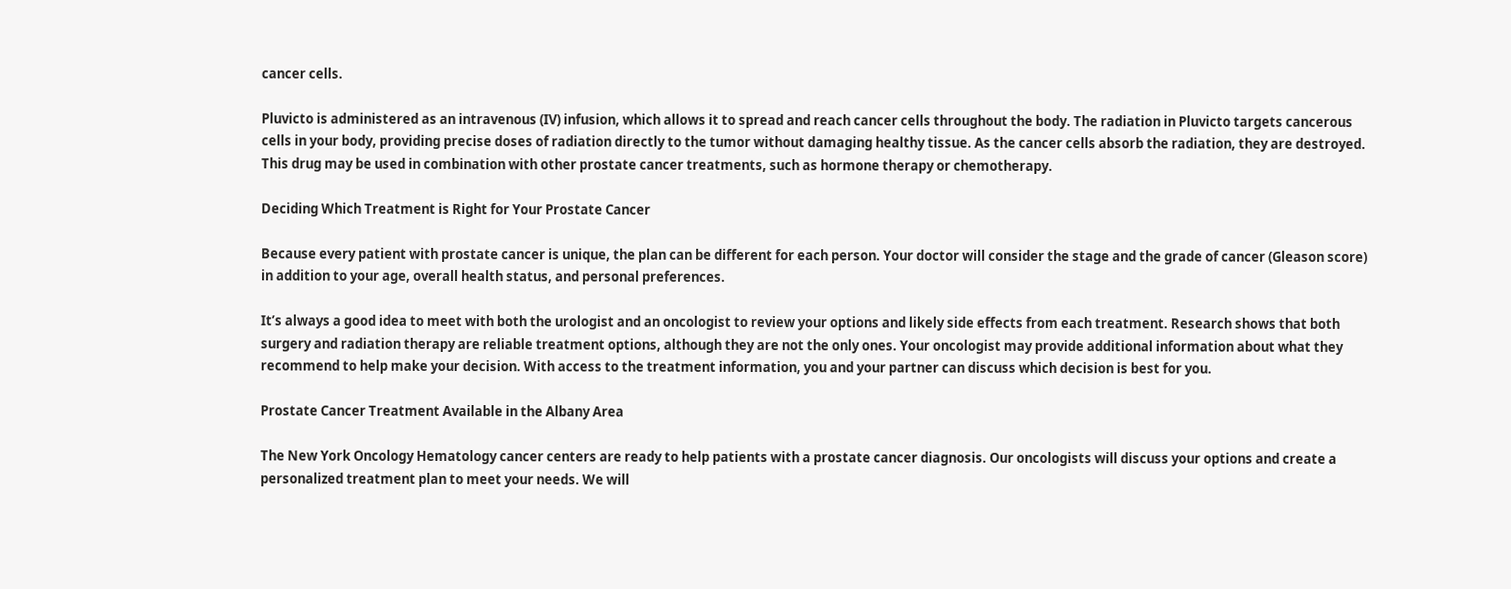cancer cells.

Pluvicto is administered as an intravenous (IV) infusion, which allows it to spread and reach cancer cells throughout the body. The radiation in Pluvicto targets cancerous cells in your body, providing precise doses of radiation directly to the tumor without damaging healthy tissue. As the cancer cells absorb the radiation, they are destroyed. This drug may be used in combination with other prostate cancer treatments, such as hormone therapy or chemotherapy.

Deciding Which Treatment is Right for Your Prostate Cancer

Because every patient with prostate cancer is unique, the plan can be different for each person. Your doctor will consider the stage and the grade of cancer (Gleason score) in addition to your age, overall health status, and personal preferences.

It’s always a good idea to meet with both the urologist and an oncologist to review your options and likely side effects from each treatment. Research shows that both surgery and radiation therapy are reliable treatment options, although they are not the only ones. Your oncologist may provide additional information about what they recommend to help make your decision. With access to the treatment information, you and your partner can discuss which decision is best for you.

Prostate Cancer Treatment Available in the Albany Area

The New York Oncology Hematology cancer centers are ready to help patients with a prostate cancer diagnosis. Our oncologists will discuss your options and create a personalized treatment plan to meet your needs. We will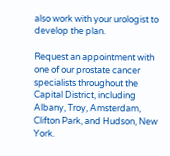also work with your urologist to develop the plan.

Request an appointment with one of our prostate cancer specialists throughout the Capital District, including Albany, Troy, Amsterdam, Clifton Park, and Hudson, New York.